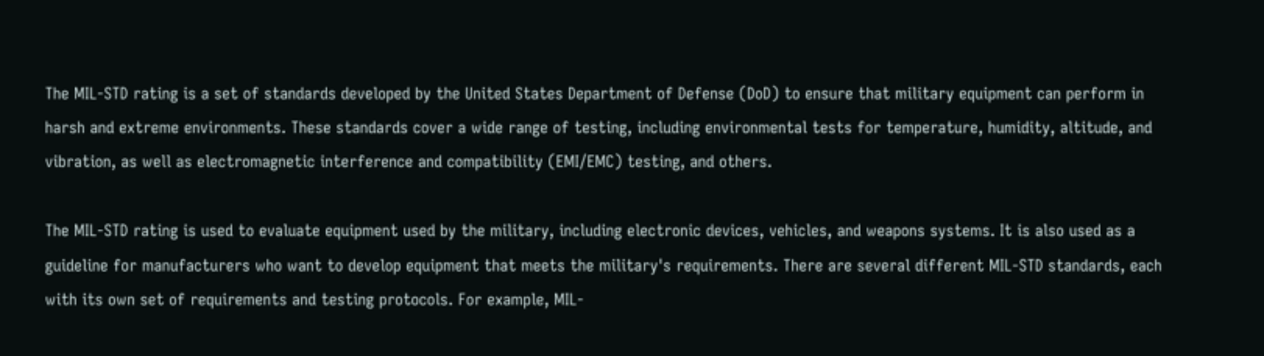The MIL-STD rating is a set of standards developed by the United States Department of Defense (DoD) to ensure that military equipment can perform in harsh and extreme environments. These standards cover a wide range of testing, including environmental tests for temperature, humidity, altitude, and vibration, as well as electromagnetic interference and compatibility (EMI/EMC) testing, and others.

The MIL-STD rating is used to evaluate equipment used by the military, including electronic devices, vehicles, and weapons systems. It is also used as a guideline for manufacturers who want to develop equipment that meets the military's requirements. There are several different MIL-STD standards, each with its own set of requirements and testing protocols. For example, MIL-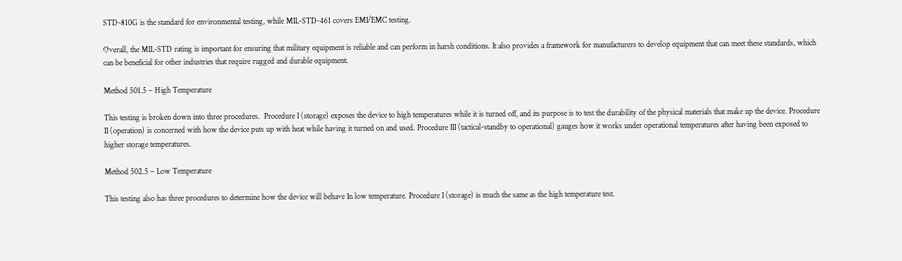STD-810G is the standard for environmental testing, while MIL-STD-461 covers EMI/EMC testing.

Overall, the MIL-STD rating is important for ensuring that military equipment is reliable and can perform in harsh conditions. It also provides a framework for manufacturers to develop equipment that can meet these standards, which can be beneficial for other industries that require rugged and durable equipment.

Method 501.5 – High Temperature

This testing is broken down into three procedures.  Procedure I (storage) exposes the device to high temperatures while it is turned off, and its purpose is to test the durability of the physical materials that make up the device. Procedure II (operation) is concerned with how the device puts up with heat while having it turned on and used. Procedure III (tactical-standby to operational) gauges how it works under operational temperatures after having been exposed to higher storage temperatures.

Method 502.5 – Low Temperature

This testing also has three procedures to determine how the device will behave In low temperature. Procedure I (storage) is much the same as the high temperature test.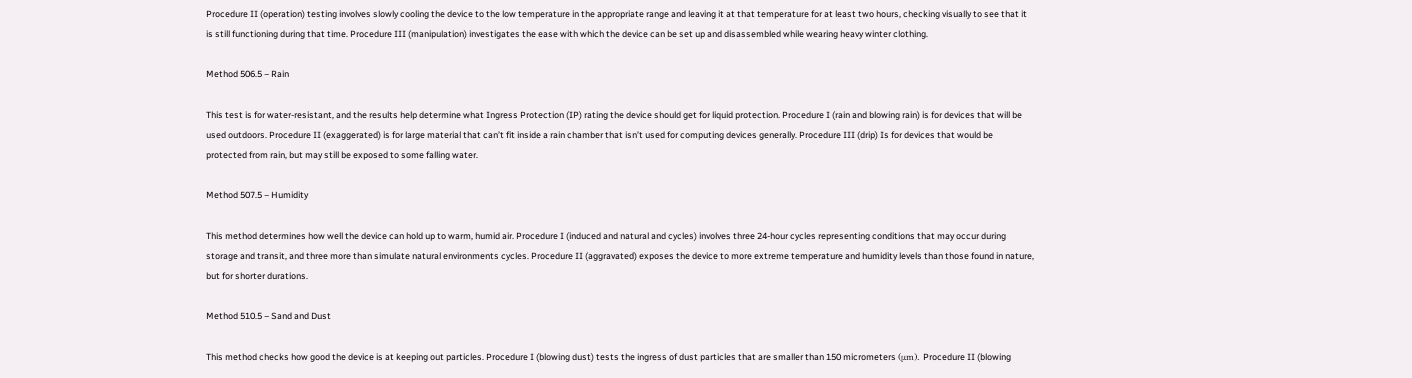Procedure II (operation) testing involves slowly cooling the device to the low temperature in the appropriate range and leaving it at that temperature for at least two hours, checking visually to see that it is still functioning during that time. Procedure III (manipulation) investigates the ease with which the device can be set up and disassembled while wearing heavy winter clothing.

Method 506.5 – Rain

This test is for water-resistant, and the results help determine what Ingress Protection (IP) rating the device should get for liquid protection. Procedure I (rain and blowing rain) is for devices that will be used outdoors. Procedure II (exaggerated) is for large material that can’t fit inside a rain chamber that isn’t used for computing devices generally. Procedure III (drip) Is for devices that would be protected from rain, but may still be exposed to some falling water.

Method 507.5 – Humidity

This method determines how well the device can hold up to warm, humid air. Procedure I (induced and natural and cycles) involves three 24-hour cycles representing conditions that may occur during storage and transit, and three more than simulate natural environments cycles. Procedure II (aggravated) exposes the device to more extreme temperature and humidity levels than those found in nature, but for shorter durations.

Method 510.5 – Sand and Dust

This method checks how good the device is at keeping out particles. Procedure I (blowing dust) tests the ingress of dust particles that are smaller than 150 micrometers (μm). Procedure II (blowing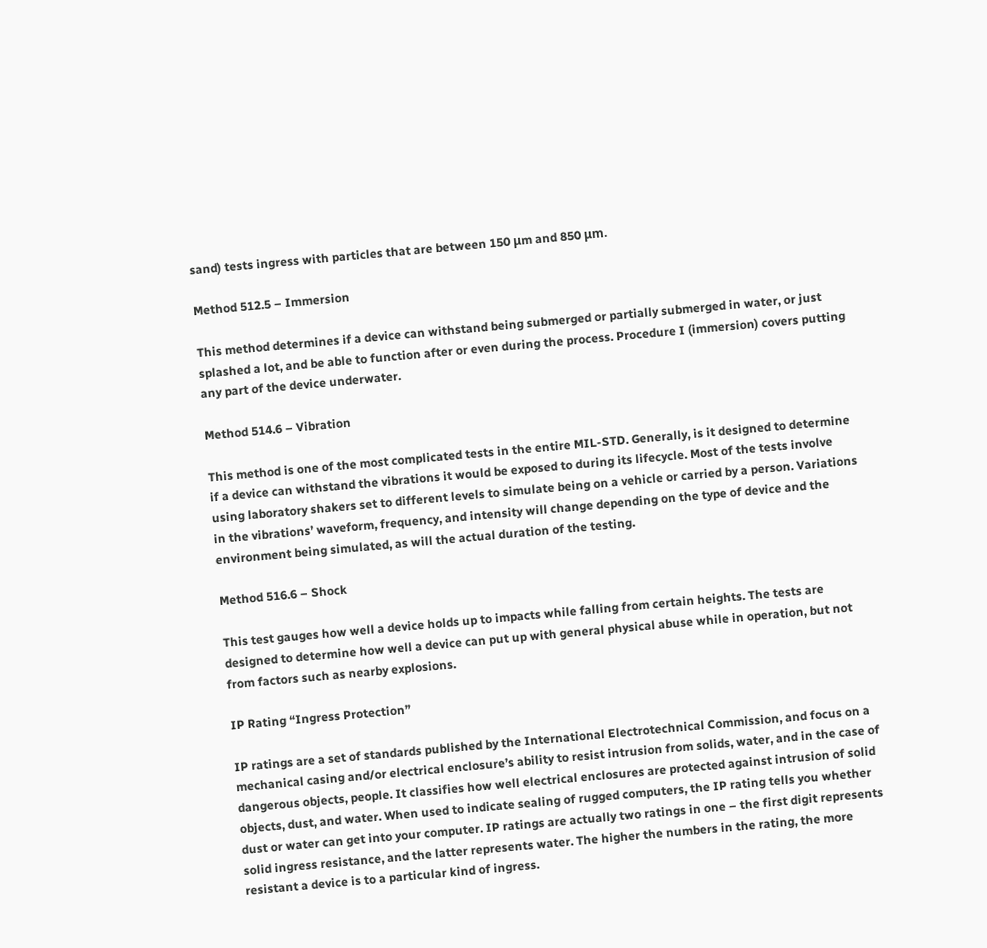sand) tests ingress with particles that are between 150 μm and 850 μm.

Method 512.5 – Immersion

This method determines if a device can withstand being submerged or partially submerged in water, or just splashed a lot, and be able to function after or even during the process. Procedure I (immersion) covers putting any part of the device underwater.

Method 514.6 – Vibration

This method is one of the most complicated tests in the entire MIL-STD. Generally, is it designed to determine if a device can withstand the vibrations it would be exposed to during its lifecycle. Most of the tests involve using laboratory shakers set to different levels to simulate being on a vehicle or carried by a person. Variations in the vibrations’ waveform, frequency, and intensity will change depending on the type of device and the environment being simulated, as will the actual duration of the testing.

Method 516.6 – Shock

This test gauges how well a device holds up to impacts while falling from certain heights. The tests are designed to determine how well a device can put up with general physical abuse while in operation, but not from factors such as nearby explosions.

IP Rating “Ingress Protection”

IP ratings are a set of standards published by the International Electrotechnical Commission, and focus on a mechanical casing and/or electrical enclosure’s ability to resist intrusion from solids, water, and in the case of dangerous objects, people. It classifies how well electrical enclosures are protected against intrusion of solid objects, dust, and water. When used to indicate sealing of rugged computers, the IP rating tells you whether dust or water can get into your computer. IP ratings are actually two ratings in one – the first digit represents solid ingress resistance, and the latter represents water. The higher the numbers in the rating, the more resistant a device is to a particular kind of ingress.